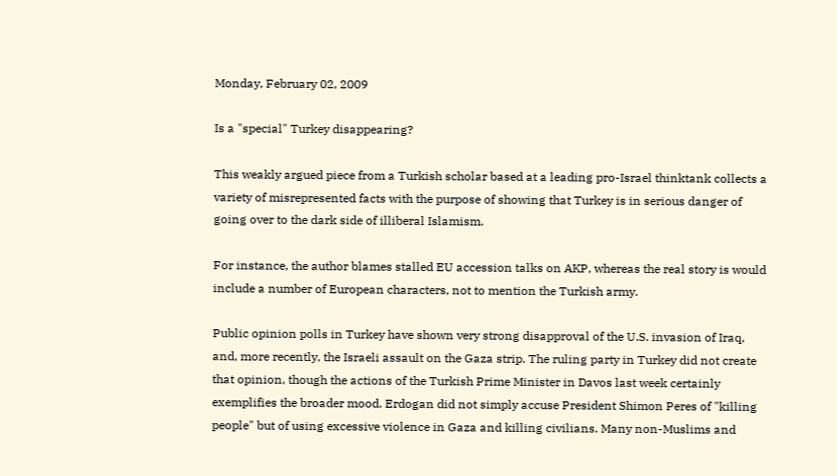Monday, February 02, 2009

Is a "special" Turkey disappearing?

This weakly argued piece from a Turkish scholar based at a leading pro-Israel thinktank collects a variety of misrepresented facts with the purpose of showing that Turkey is in serious danger of going over to the dark side of illiberal Islamism.

For instance, the author blames stalled EU accession talks on AKP, whereas the real story is would include a number of European characters, not to mention the Turkish army.

Public opinion polls in Turkey have shown very strong disapproval of the U.S. invasion of Iraq, and, more recently, the Israeli assault on the Gaza strip. The ruling party in Turkey did not create that opinion, though the actions of the Turkish Prime Minister in Davos last week certainly exemplifies the broader mood. Erdogan did not simply accuse President Shimon Peres of "killing people" but of using excessive violence in Gaza and killing civilians. Many non-Muslims and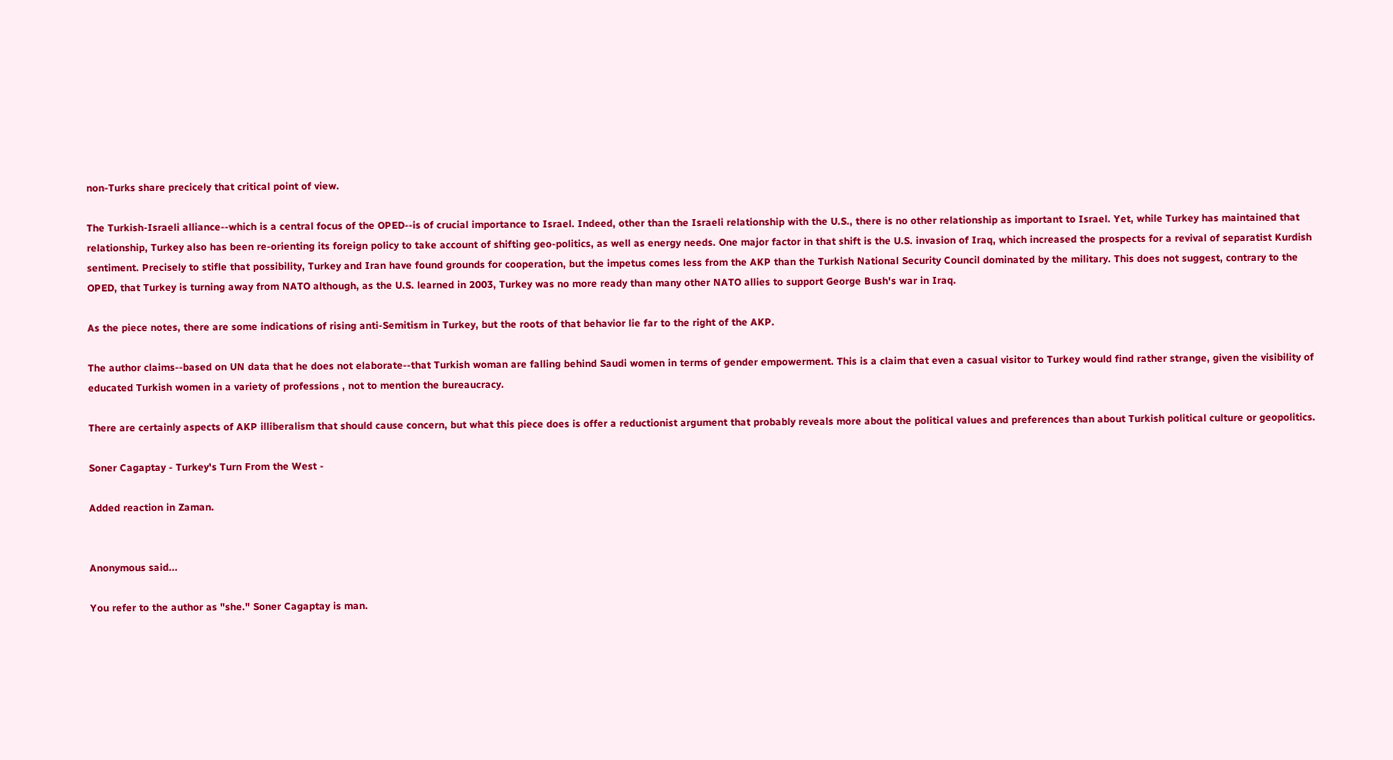non-Turks share precicely that critical point of view.

The Turkish-Israeli alliance--which is a central focus of the OPED--is of crucial importance to Israel. Indeed, other than the Israeli relationship with the U.S., there is no other relationship as important to Israel. Yet, while Turkey has maintained that relationship, Turkey also has been re-orienting its foreign policy to take account of shifting geo-politics, as well as energy needs. One major factor in that shift is the U.S. invasion of Iraq, which increased the prospects for a revival of separatist Kurdish sentiment. Precisely to stifle that possibility, Turkey and Iran have found grounds for cooperation, but the impetus comes less from the AKP than the Turkish National Security Council dominated by the military. This does not suggest, contrary to the OPED, that Turkey is turning away from NATO although, as the U.S. learned in 2003, Turkey was no more ready than many other NATO allies to support George Bush's war in Iraq.

As the piece notes, there are some indications of rising anti-Semitism in Turkey, but the roots of that behavior lie far to the right of the AKP.

The author claims--based on UN data that he does not elaborate--that Turkish woman are falling behind Saudi women in terms of gender empowerment. This is a claim that even a casual visitor to Turkey would find rather strange, given the visibility of educated Turkish women in a variety of professions , not to mention the bureaucracy.

There are certainly aspects of AKP illiberalism that should cause concern, but what this piece does is offer a reductionist argument that probably reveals more about the political values and preferences than about Turkish political culture or geopolitics.

Soner Cagaptay - Turkey's Turn From the West -

Added reaction in Zaman.


Anonymous said...

You refer to the author as "she." Soner Cagaptay is man.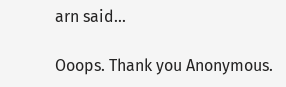arn said...

Ooops. Thank you Anonymous.